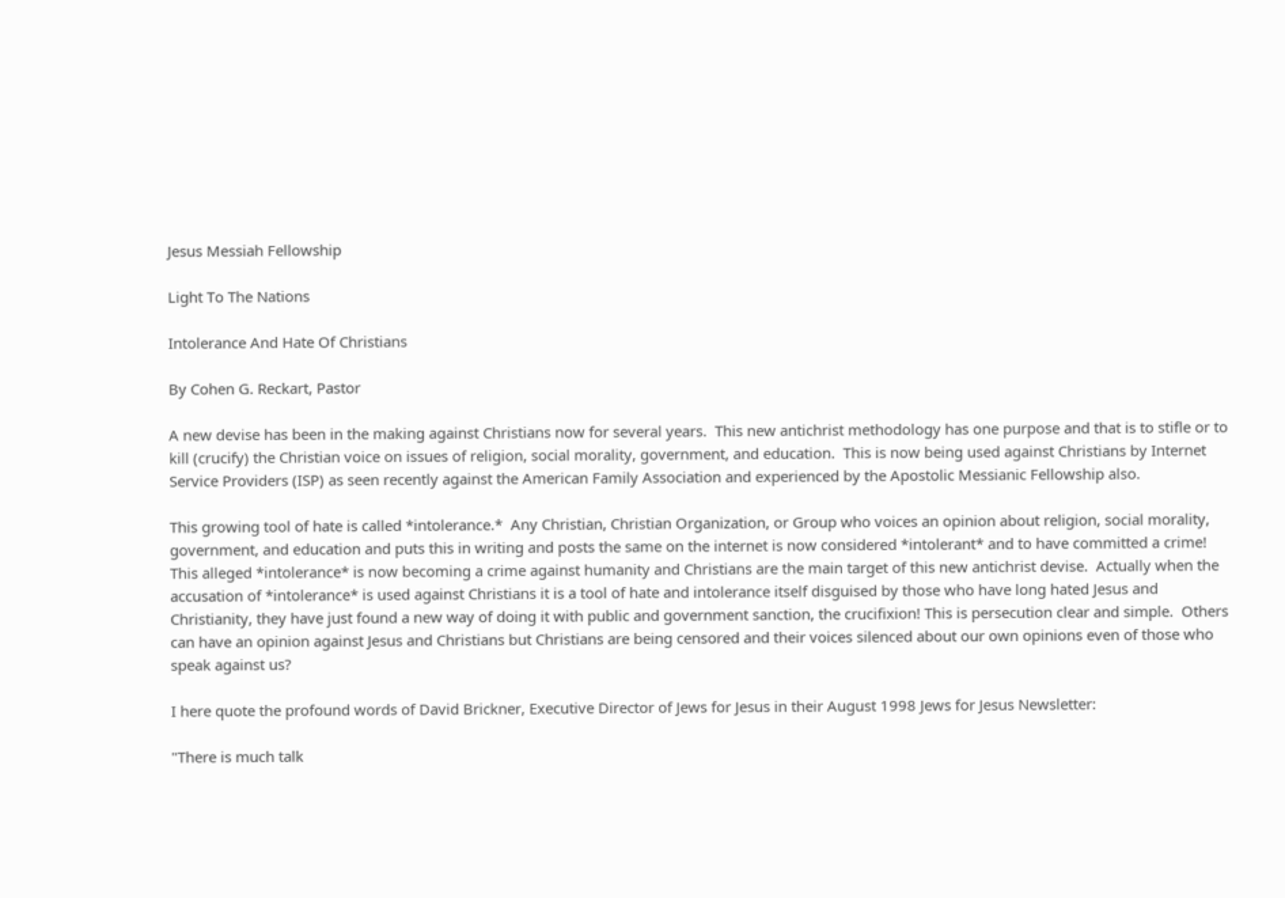Jesus Messiah Fellowship

Light To The Nations

Intolerance And Hate Of Christians

By Cohen G. Reckart, Pastor

A new devise has been in the making against Christians now for several years.  This new antichrist methodology has one purpose and that is to stifle or to kill (crucify) the Christian voice on issues of religion, social morality, government, and education.  This is now being used against Christians by Internet Service Providers (ISP) as seen recently against the American Family Association and experienced by the Apostolic Messianic Fellowship also.

This growing tool of hate is called *intolerance.*  Any Christian, Christian Organization, or Group who voices an opinion about religion, social morality, government, and education and puts this in writing and posts the same on the internet is now considered *intolerant* and to have committed a crime! This alleged *intolerance* is now becoming a crime against humanity and Christians are the main target of this new antichrist devise.  Actually when the accusation of *intolerance* is used against Christians it is a tool of hate and intolerance itself disguised by those who have long hated Jesus and Christianity, they have just found a new way of doing it with public and government sanction, the crucifixion! This is persecution clear and simple.  Others can have an opinion against Jesus and Christians but Christians are being censored and their voices silenced about our own opinions even of those who speak against us?

I here quote the profound words of David Brickner, Executive Director of Jews for Jesus in their August 1998 Jews for Jesus Newsletter:

"There is much talk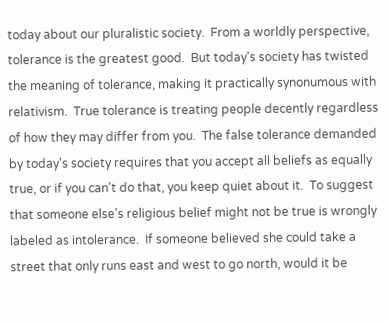today about our pluralistic society.  From a worldly perspective, tolerance is the greatest good.  But today's society has twisted the meaning of tolerance, making it practically synonumous with relativism.  True tolerance is treating people decently regardless of how they may differ from you.  The false tolerance demanded by today's society requires that you accept all beliefs as equally true, or if you can't do that, you keep quiet about it.  To suggest that someone else's religious belief might not be true is wrongly labeled as intolerance.  If someone believed she could take a street that only runs east and west to go north, would it be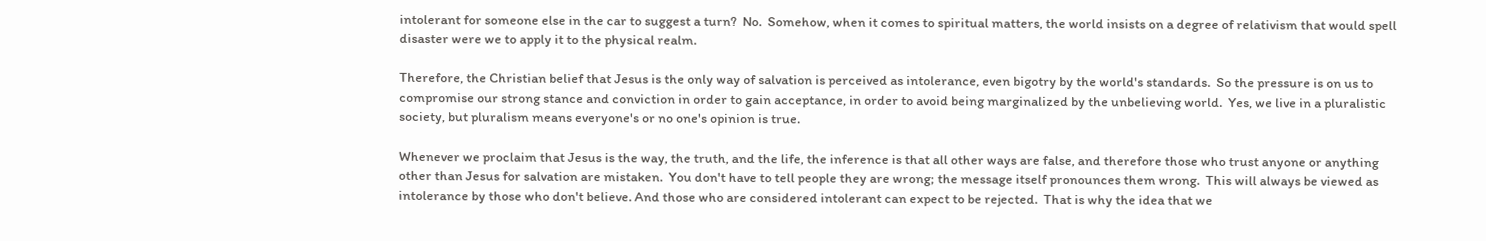intolerant for someone else in the car to suggest a turn?  No.  Somehow, when it comes to spiritual matters, the world insists on a degree of relativism that would spell disaster were we to apply it to the physical realm.

Therefore, the Christian belief that Jesus is the only way of salvation is perceived as intolerance, even bigotry by the world's standards.  So the pressure is on us to compromise our strong stance and conviction in order to gain acceptance, in order to avoid being marginalized by the unbelieving world.  Yes, we live in a pluralistic society, but pluralism means everyone's or no one's opinion is true.

Whenever we proclaim that Jesus is the way, the truth, and the life, the inference is that all other ways are false, and therefore those who trust anyone or anything other than Jesus for salvation are mistaken.  You don't have to tell people they are wrong; the message itself pronounces them wrong.  This will always be viewed as intolerance by those who don't believe. And those who are considered intolerant can expect to be rejected.  That is why the idea that we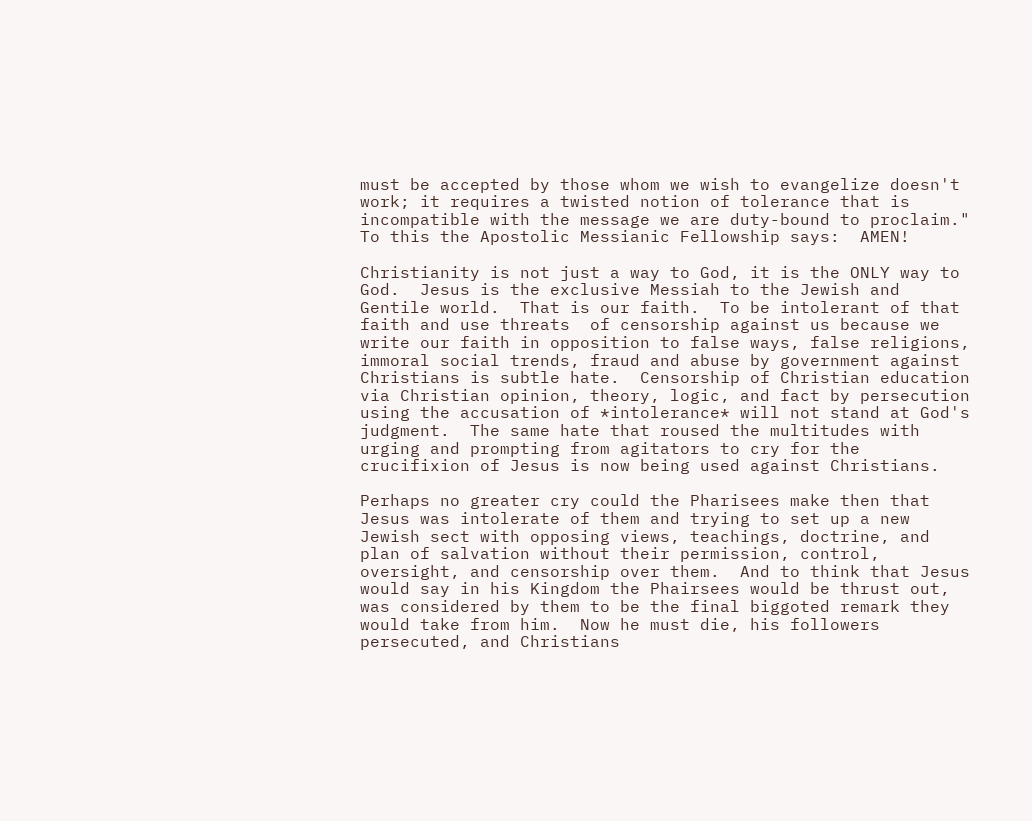must be accepted by those whom we wish to evangelize doesn't work; it requires a twisted notion of tolerance that is incompatible with the message we are duty-bound to proclaim."  To this the Apostolic Messianic Fellowship says:  AMEN!

Christianity is not just a way to God, it is the ONLY way to God.  Jesus is the exclusive Messiah to the Jewish and Gentile world.  That is our faith.  To be intolerant of that faith and use threats  of censorship against us because we write our faith in opposition to false ways, false religions, immoral social trends, fraud and abuse by government against Christians is subtle hate.  Censorship of Christian education via Christian opinion, theory, logic, and fact by persecution using the accusation of *intolerance* will not stand at God's judgment.  The same hate that roused the multitudes with urging and prompting from agitators to cry for the crucifixion of Jesus is now being used against Christians.

Perhaps no greater cry could the Pharisees make then that Jesus was intolerate of them and trying to set up a new Jewish sect with opposing views, teachings, doctrine, and plan of salvation without their permission, control, oversight, and censorship over them.  And to think that Jesus would say in his Kingdom the Phairsees would be thrust out, was considered by them to be the final biggoted remark they would take from him.  Now he must die, his followers persecuted, and Christians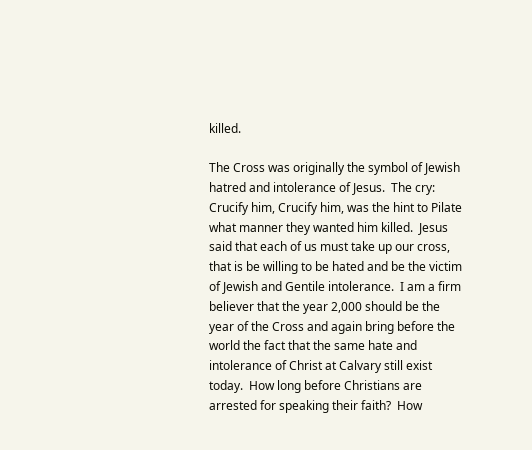killed.

The Cross was originally the symbol of Jewish hatred and intolerance of Jesus.  The cry: Crucify him, Crucify him, was the hint to Pilate what manner they wanted him killed.  Jesus said that each of us must take up our cross, that is be willing to be hated and be the victim of Jewish and Gentile intolerance.  I am a firm believer that the year 2,000 should be the year of the Cross and again bring before the world the fact that the same hate and intolerance of Christ at Calvary still exist today.  How long before Christians are arrested for speaking their faith?  How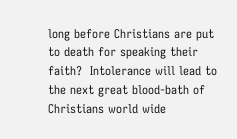long before Christians are put to death for speaking their faith?  Intolerance will lead to the next great blood-bath of Christians world wide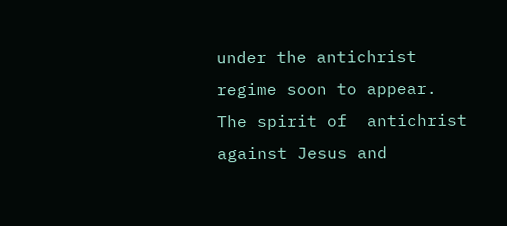under the antichrist regime soon to appear.  The spirit of  antichrist against Jesus and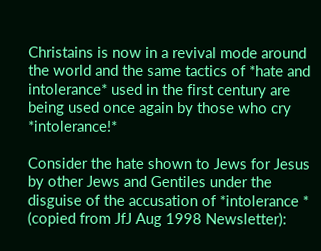Christains is now in a revival mode around the world and the same tactics of *hate and intolerance* used in the first century are being used once again by those who cry *intolerance!*

Consider the hate shown to Jews for Jesus by other Jews and Gentiles under the disguise of the accusation of *intolerance * (copied from JfJ Aug 1998 Newsletter):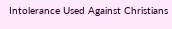Intolerance Used Against Christians